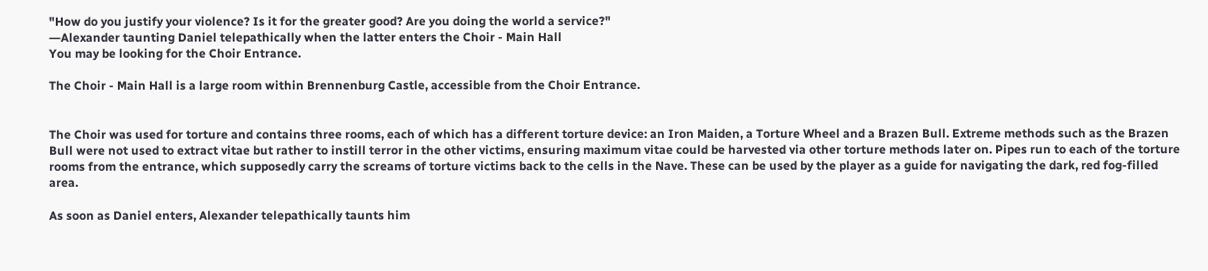"How do you justify your violence? Is it for the greater good? Are you doing the world a service?"
―Alexander taunting Daniel telepathically when the latter enters the Choir - Main Hall
You may be looking for the Choir Entrance.

The Choir - Main Hall is a large room within Brennenburg Castle, accessible from the Choir Entrance.


The Choir was used for torture and contains three rooms, each of which has a different torture device: an Iron Maiden, a Torture Wheel and a Brazen Bull. Extreme methods such as the Brazen Bull were not used to extract vitae but rather to instill terror in the other victims, ensuring maximum vitae could be harvested via other torture methods later on. Pipes run to each of the torture rooms from the entrance, which supposedly carry the screams of torture victims back to the cells in the Nave. These can be used by the player as a guide for navigating the dark, red fog-filled area.

As soon as Daniel enters, Alexander telepathically taunts him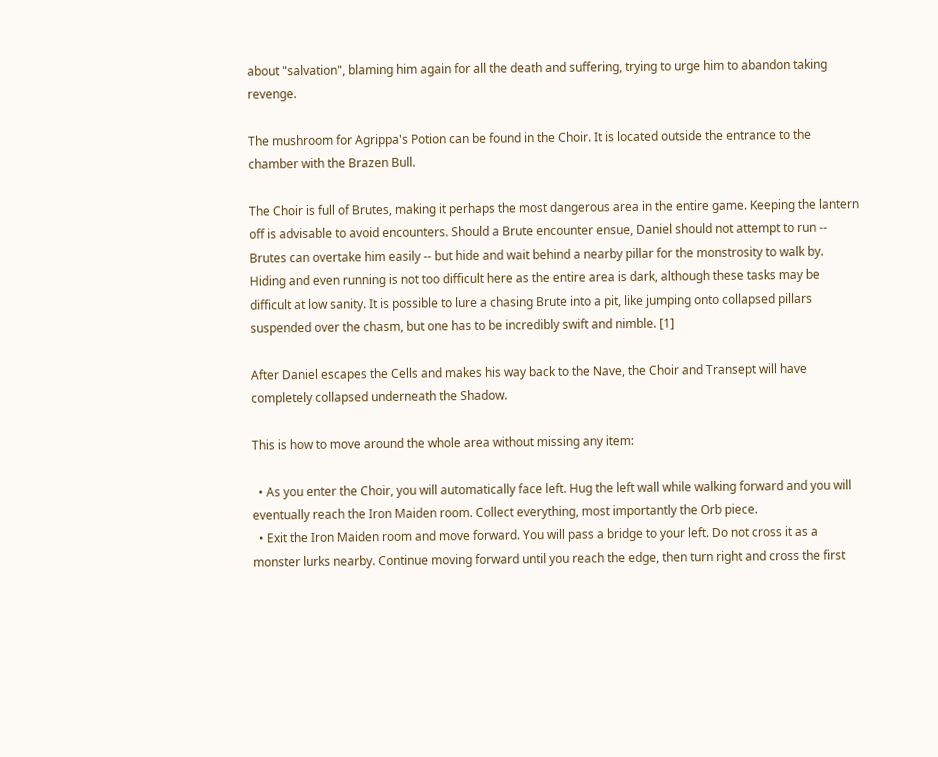about "salvation", blaming him again for all the death and suffering, trying to urge him to abandon taking revenge.

The mushroom for Agrippa's Potion can be found in the Choir. It is located outside the entrance to the chamber with the Brazen Bull.

The Choir is full of Brutes, making it perhaps the most dangerous area in the entire game. Keeping the lantern off is advisable to avoid encounters. Should a Brute encounter ensue, Daniel should not attempt to run -- Brutes can overtake him easily -- but hide and wait behind a nearby pillar for the monstrosity to walk by. Hiding and even running is not too difficult here as the entire area is dark, although these tasks may be difficult at low sanity. It is possible to lure a chasing Brute into a pit, like jumping onto collapsed pillars suspended over the chasm, but one has to be incredibly swift and nimble. [1]

After Daniel escapes the Cells and makes his way back to the Nave, the Choir and Transept will have completely collapsed underneath the Shadow.

This is how to move around the whole area without missing any item:

  • As you enter the Choir, you will automatically face left. Hug the left wall while walking forward and you will eventually reach the Iron Maiden room. Collect everything, most importantly the Orb piece.
  • Exit the Iron Maiden room and move forward. You will pass a bridge to your left. Do not cross it as a monster lurks nearby. Continue moving forward until you reach the edge, then turn right and cross the first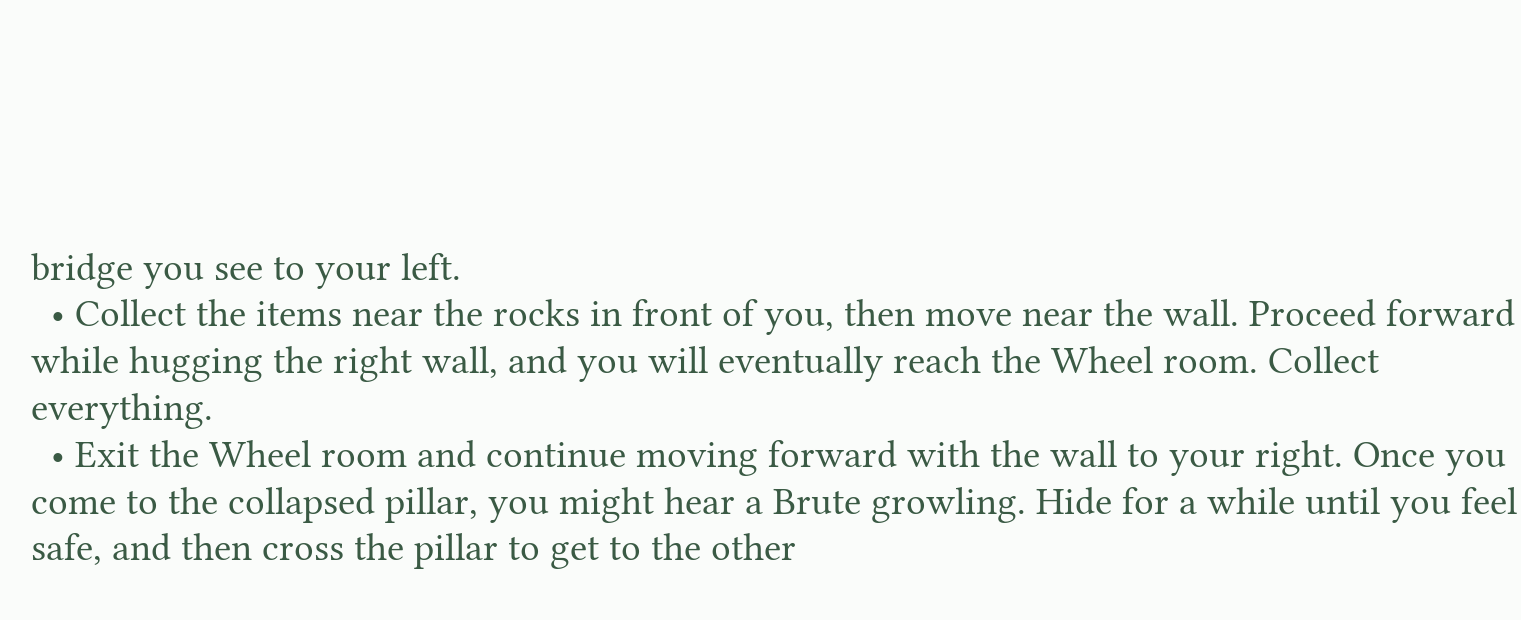bridge you see to your left.
  • Collect the items near the rocks in front of you, then move near the wall. Proceed forward while hugging the right wall, and you will eventually reach the Wheel room. Collect everything.
  • Exit the Wheel room and continue moving forward with the wall to your right. Once you come to the collapsed pillar, you might hear a Brute growling. Hide for a while until you feel safe, and then cross the pillar to get to the other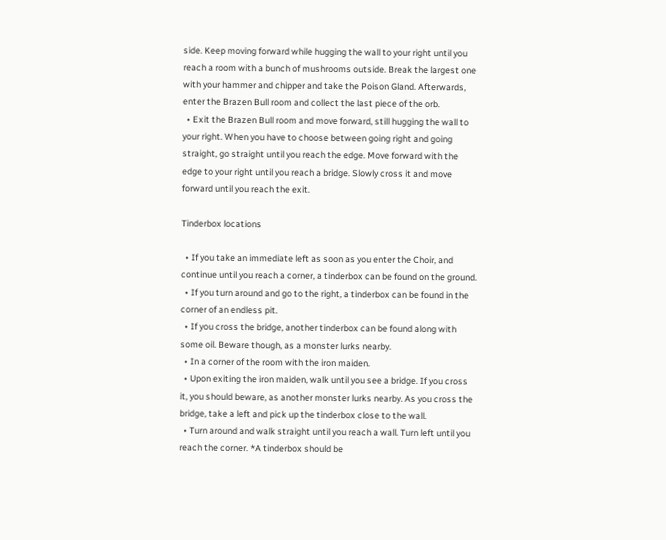side. Keep moving forward while hugging the wall to your right until you reach a room with a bunch of mushrooms outside. Break the largest one with your hammer and chipper and take the Poison Gland. Afterwards, enter the Brazen Bull room and collect the last piece of the orb.
  • Exit the Brazen Bull room and move forward, still hugging the wall to your right. When you have to choose between going right and going straight, go straight until you reach the edge. Move forward with the edge to your right until you reach a bridge. Slowly cross it and move forward until you reach the exit.

Tinderbox locations

  • If you take an immediate left as soon as you enter the Choir, and continue until you reach a corner, a tinderbox can be found on the ground.
  • If you turn around and go to the right, a tinderbox can be found in the corner of an endless pit.
  • If you cross the bridge, another tinderbox can be found along with some oil. Beware though, as a monster lurks nearby.
  • In a corner of the room with the iron maiden.
  • Upon exiting the iron maiden, walk until you see a bridge. If you cross it, you should beware, as another monster lurks nearby. As you cross the bridge, take a left and pick up the tinderbox close to the wall.
  • Turn around and walk straight until you reach a wall. Turn left until you reach the corner. *A tinderbox should be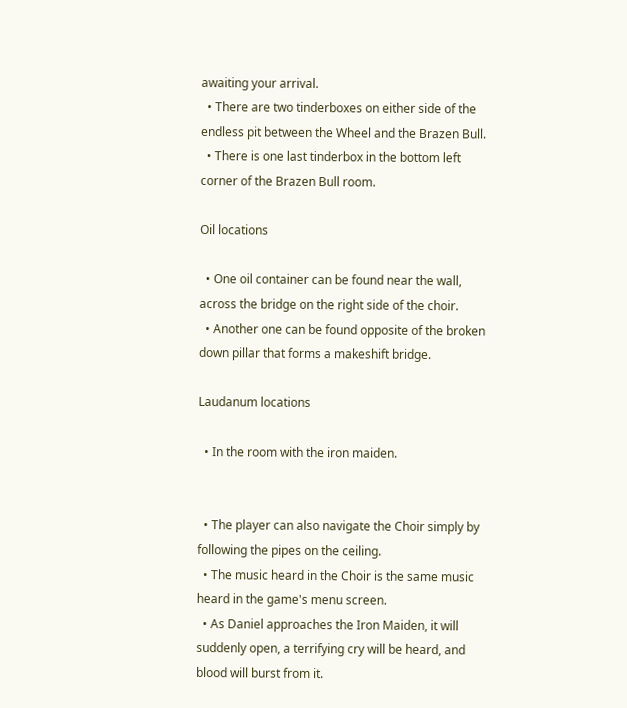awaiting your arrival.
  • There are two tinderboxes on either side of the endless pit between the Wheel and the Brazen Bull.
  • There is one last tinderbox in the bottom left corner of the Brazen Bull room.

Oil locations

  • One oil container can be found near the wall, across the bridge on the right side of the choir.
  • Another one can be found opposite of the broken down pillar that forms a makeshift bridge.

Laudanum locations

  • In the room with the iron maiden.


  • The player can also navigate the Choir simply by following the pipes on the ceiling.
  • The music heard in the Choir is the same music heard in the game's menu screen.
  • As Daniel approaches the Iron Maiden, it will suddenly open, a terrifying cry will be heard, and blood will burst from it.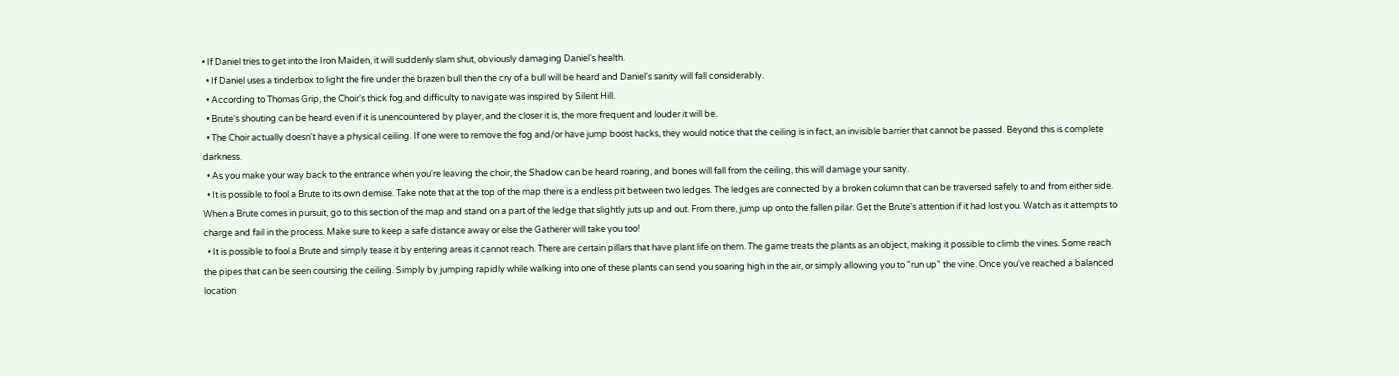• If Daniel tries to get into the Iron Maiden, it will suddenly slam shut, obviously damaging Daniel's health.
  • If Daniel uses a tinderbox to light the fire under the brazen bull then the cry of a bull will be heard and Daniel's sanity will fall considerably.
  • According to Thomas Grip, the Choir's thick fog and difficulty to navigate was inspired by Silent Hill.
  • Brute's shouting can be heard even if it is unencountered by player, and the closer it is, the more frequent and louder it will be.
  • The Choir actually doesn't have a physical ceiling. If one were to remove the fog and/or have jump boost hacks, they would notice that the ceiling is in fact, an invisible barrier that cannot be passed. Beyond this is complete darkness.
  • As you make your way back to the entrance when you're leaving the choir, the Shadow can be heard roaring, and bones will fall from the ceiling, this will damage your sanity.
  • It is possible to fool a Brute to its own demise. Take note that at the top of the map there is a endless pit between two ledges. The ledges are connected by a broken column that can be traversed safely to and from either side. When a Brute comes in pursuit, go to this section of the map and stand on a part of the ledge that slightly juts up and out. From there, jump up onto the fallen pilar. Get the Brute's attention if it had lost you. Watch as it attempts to charge and fail in the process. Make sure to keep a safe distance away or else the Gatherer will take you too!
  • It is possible to fool a Brute and simply tease it by entering areas it cannot reach. There are certain pillars that have plant life on them. The game treats the plants as an object, making it possible to climb the vines. Some reach the pipes that can be seen coursing the ceiling. Simply by jumping rapidly while walking into one of these plants can send you soaring high in the air, or simply allowing you to "run up" the vine. Once you've reached a balanced location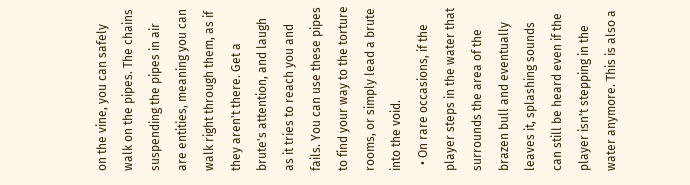on the vine, you can safely walk on the pipes. The chains suspending the pipes in air are entities, meaning you can walk right through them, as if they aren't there. Get a brute's attention, and laugh as it tries to reach you and fails. You can use these pipes to find your way to the torture rooms, or simply lead a brute into the void.
  • On rare occasions, if the player steps in the water that surrounds the area of the brazen bull and eventually leaves it, splashing sounds can still be heard even if the player isn't stepping in the water anymore. This is also a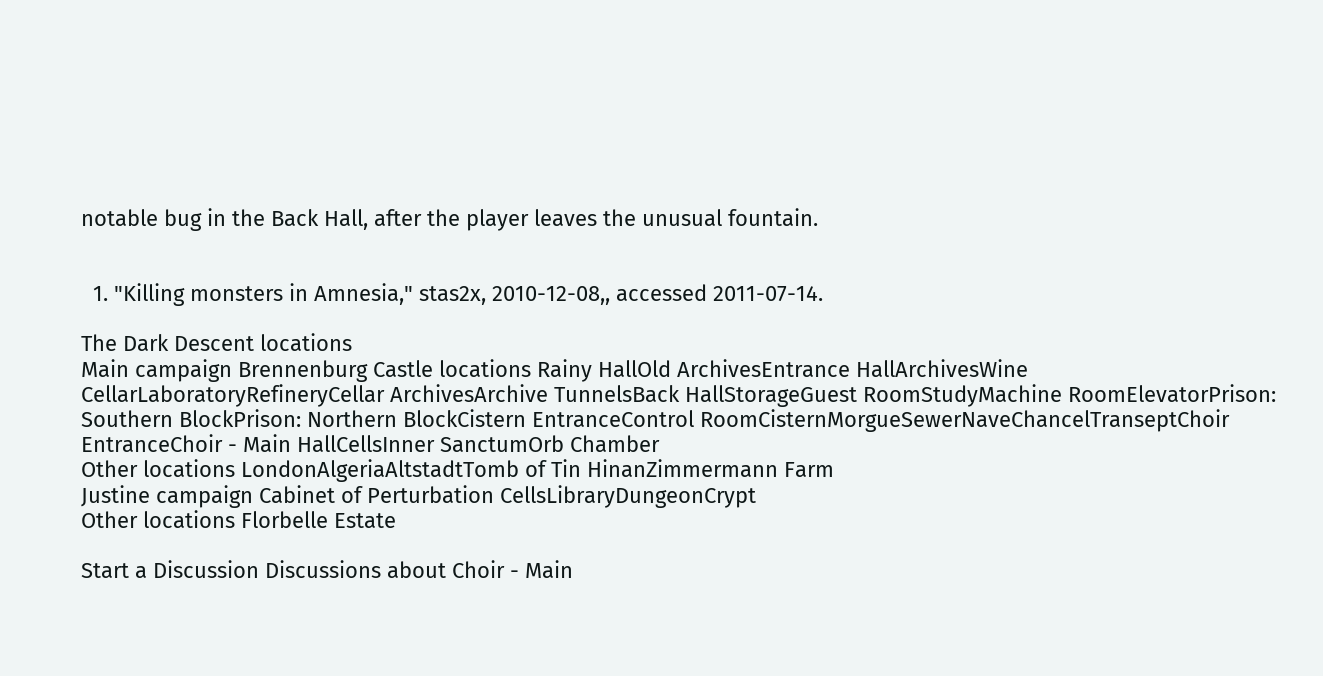notable bug in the Back Hall, after the player leaves the unusual fountain.


  1. "Killing monsters in Amnesia," stas2x, 2010-12-08,, accessed 2011-07-14.

The Dark Descent locations
Main campaign Brennenburg Castle locations Rainy HallOld ArchivesEntrance HallArchivesWine CellarLaboratoryRefineryCellar ArchivesArchive TunnelsBack HallStorageGuest RoomStudyMachine RoomElevatorPrison: Southern BlockPrison: Northern BlockCistern EntranceControl RoomCisternMorgueSewerNaveChancelTranseptChoir EntranceChoir - Main HallCellsInner SanctumOrb Chamber
Other locations LondonAlgeriaAltstadtTomb of Tin HinanZimmermann Farm
Justine campaign Cabinet of Perturbation CellsLibraryDungeonCrypt
Other locations Florbelle Estate

Start a Discussion Discussions about Choir - Main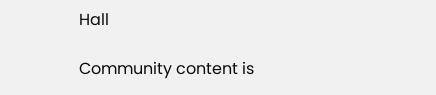Hall

Community content is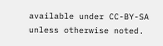available under CC-BY-SA unless otherwise noted.